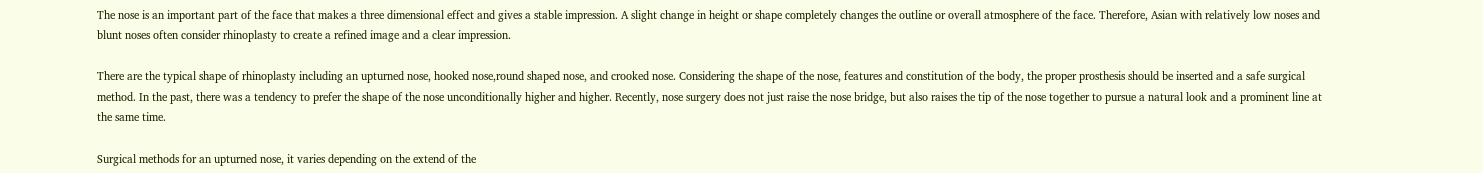The nose is an important part of the face that makes a three dimensional effect and gives a stable impression. A slight change in height or shape completely changes the outline or overall atmosphere of the face. Therefore, Asian with relatively low noses and blunt noses often consider rhinoplasty to create a refined image and a clear impression.

There are the typical shape of rhinoplasty including an upturned nose, hooked nose,round shaped nose, and crooked nose. Considering the shape of the nose, features and constitution of the body, the proper prosthesis should be inserted and a safe surgical method. In the past, there was a tendency to prefer the shape of the nose unconditionally higher and higher. Recently, nose surgery does not just raise the nose bridge, but also raises the tip of the nose together to pursue a natural look and a prominent line at the same time.

Surgical methods for an upturned nose, it varies depending on the extend of the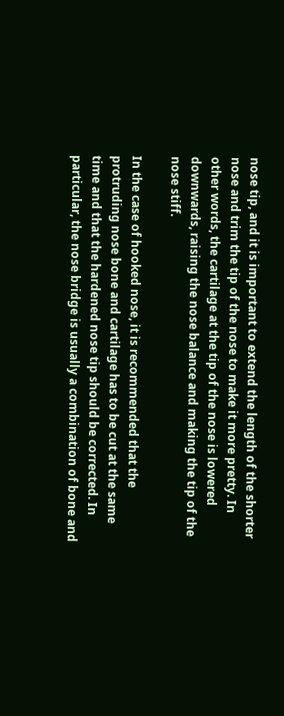nose tip, and it is important to extend the length of the shorter nose and trim the tip of the nose to make it more pretty. In other words, the cartilage at the tip of the nose is lowered downwards, raising the nose balance and making the tip of the nose stiff.

In the case of hooked nose, it is recommended that the protruding nose bone and cartilage has to be cut at the same time and that the hardened nose tip should be corrected. In particular, the nose bridge is usually a combination of bone and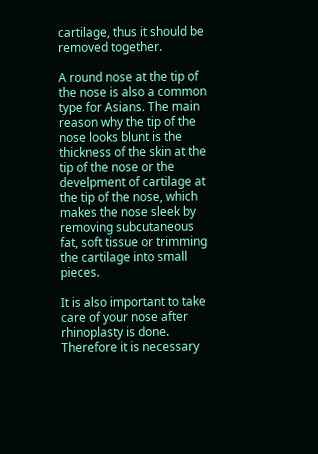cartilage, thus it should be removed together.

A round nose at the tip of the nose is also a common type for Asians. The main reason why the tip of the nose looks blunt is the thickness of the skin at the tip of the nose or the develpment of cartilage at the tip of the nose, which makes the nose sleek by removing subcutaneous fat, soft tissue or trimming the cartilage into small pieces.

It is also important to take care of your nose after rhinoplasty is done. Therefore it is necessary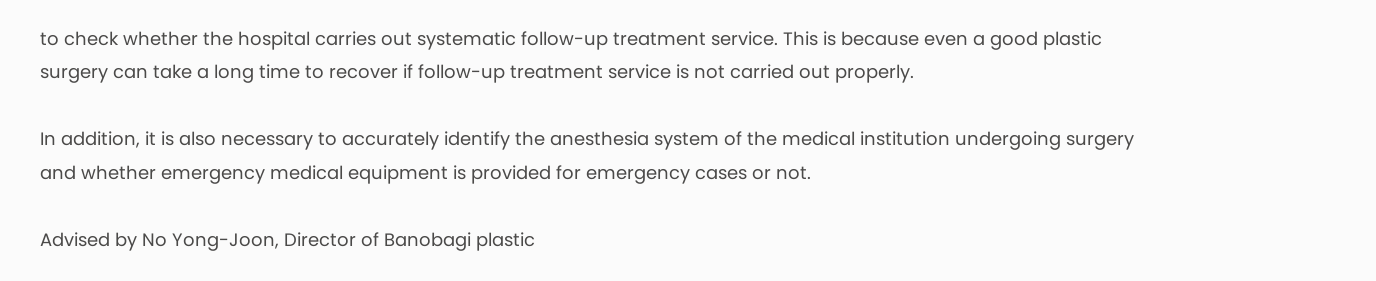to check whether the hospital carries out systematic follow-up treatment service. This is because even a good plastic surgery can take a long time to recover if follow-up treatment service is not carried out properly.

In addition, it is also necessary to accurately identify the anesthesia system of the medical institution undergoing surgery and whether emergency medical equipment is provided for emergency cases or not.

Advised by No Yong-Joon, Director of Banobagi plastic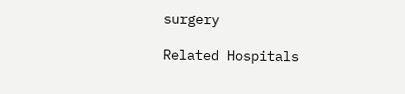surgery

Related Hospitals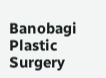Banobagi Plastic Surgery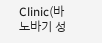Clinic(바노바기 성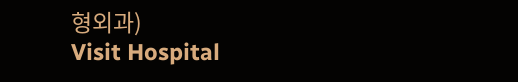형외과)
Visit Hospital